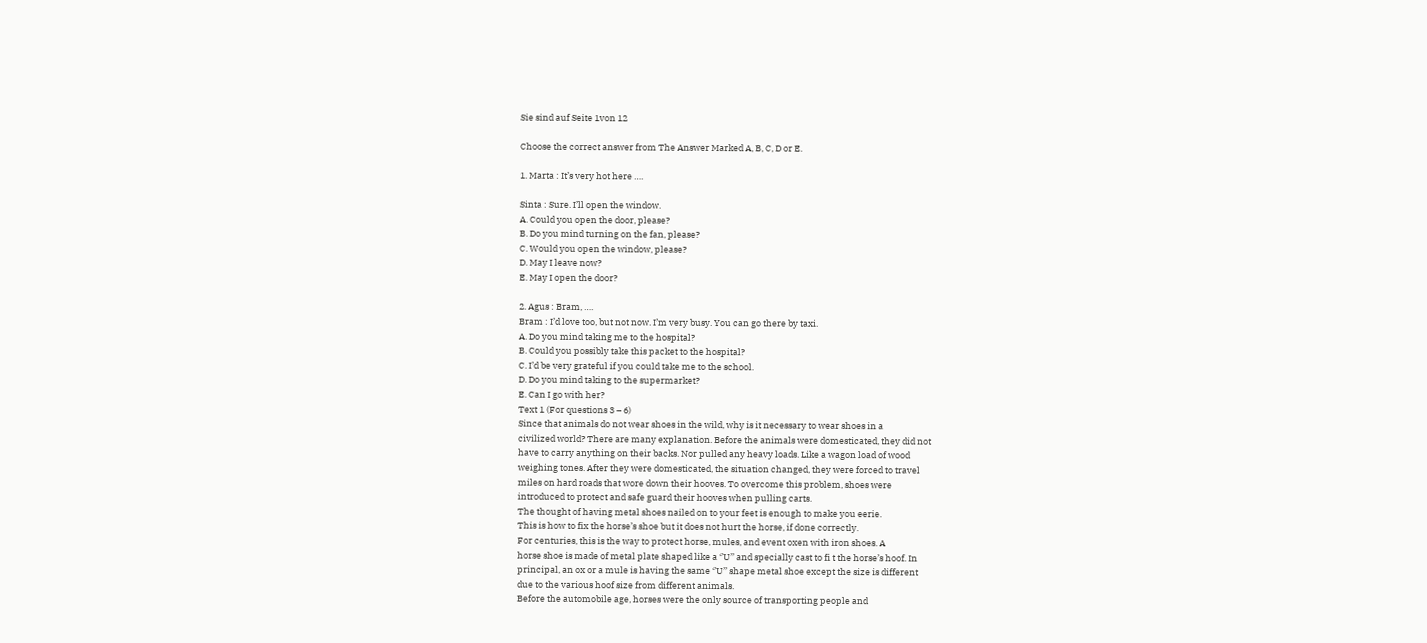Sie sind auf Seite 1von 12

Choose the correct answer from The Answer Marked A, B, C, D or E.

1. Marta : It’s very hot here ….

Sinta : Sure. I’ll open the window.
A. Could you open the door, please?
B. Do you mind turning on the fan, please?
C. Would you open the window, please?
D. May I leave now?
E. May I open the door?

2. Agus : Bram, ….
Bram : I’d love too, but not now. I’m very busy. You can go there by taxi.
A. Do you mind taking me to the hospital?
B. Could you possibly take this packet to the hospital?
C. I’d be very grateful if you could take me to the school.
D. Do you mind taking to the supermarket?
E. Can I go with her?
Text 1 (For questions 3 – 6)
Since that animals do not wear shoes in the wild, why is it necessary to wear shoes in a
civilized world? There are many explanation. Before the animals were domesticated, they did not
have to carry anything on their backs. Nor pulled any heavy loads. Like a wagon load of wood
weighing tones. After they were domesticated, the situation changed, they were forced to travel
miles on hard roads that wore down their hooves. To overcome this problem, shoes were
introduced to protect and safe guard their hooves when pulling carts.
The thought of having metal shoes nailed on to your feet is enough to make you eerie.
This is how to fix the horse’s shoe but it does not hurt the horse, if done correctly.
For centuries, this is the way to protect horse, mules, and event oxen with iron shoes. A
horse shoe is made of metal plate shaped like a ‘’U’’ and specially cast to fi t the horse’s hoof. In
principal, an ox or a mule is having the same ‘’U’’ shape metal shoe except the size is different
due to the various hoof size from different animals.
Before the automobile age, horses were the only source of transporting people and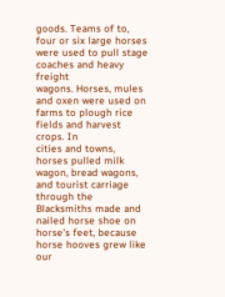goods. Teams of to, four or six large horses were used to pull stage coaches and heavy freight
wagons. Horses, mules and oxen were used on farms to plough rice fields and harvest crops. In
cities and towns, horses pulled milk wagon, bread wagons, and tourist carriage through the
Blacksmiths made and nailed horse shoe on horse’s feet, because horse hooves grew like our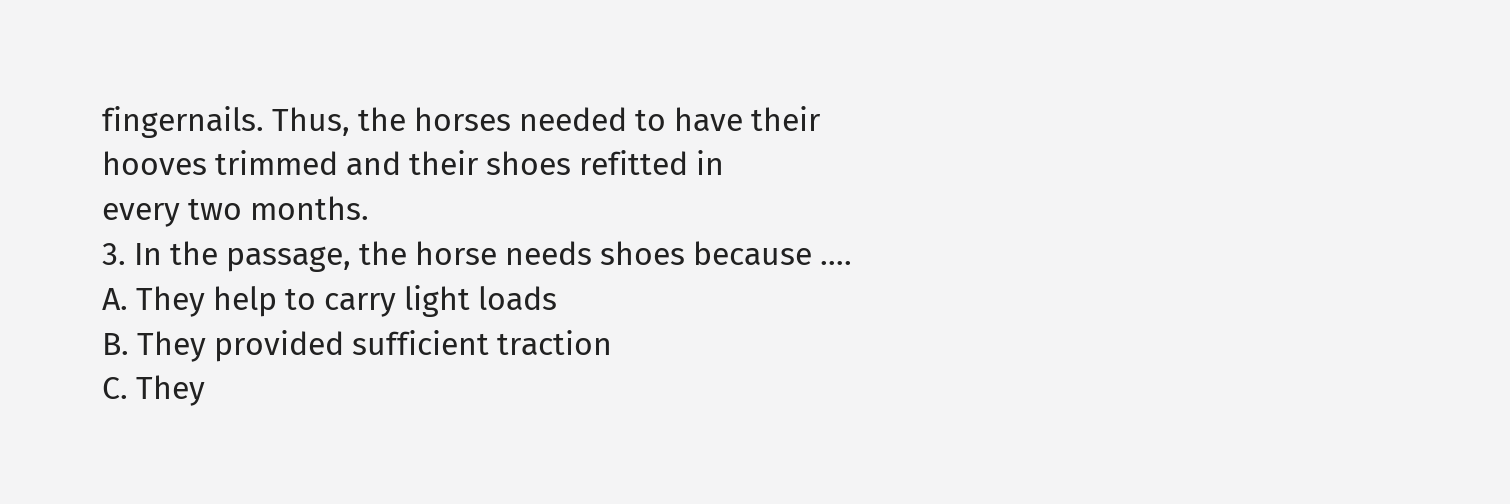fingernails. Thus, the horses needed to have their hooves trimmed and their shoes refitted in
every two months.
3. In the passage, the horse needs shoes because ….
A. They help to carry light loads
B. They provided sufficient traction
C. They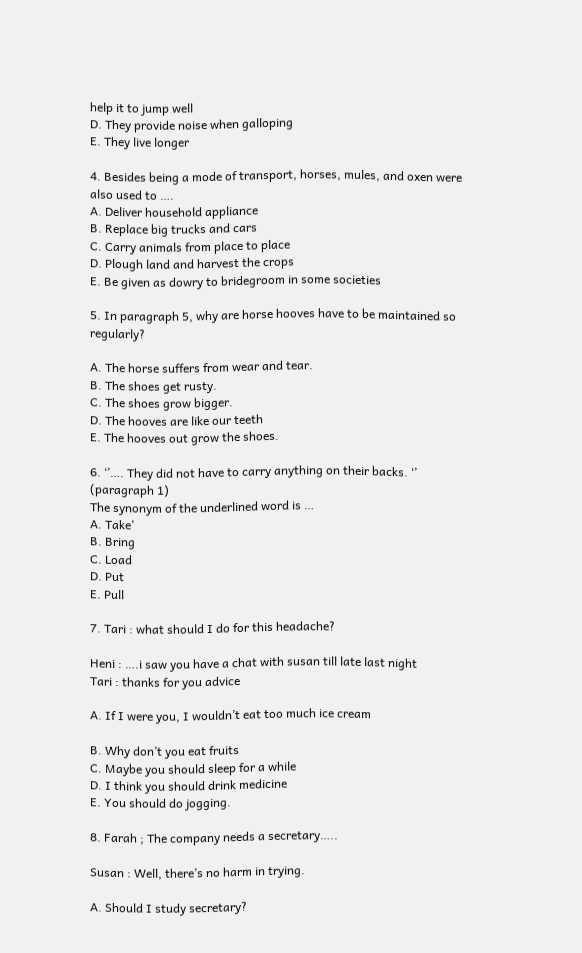help it to jump well
D. They provide noise when galloping
E. They live longer

4. Besides being a mode of transport, horses, mules, and oxen were also used to ….
A. Deliver household appliance
B. Replace big trucks and cars
C. Carry animals from place to place
D. Plough land and harvest the crops
E. Be given as dowry to bridegroom in some societies

5. In paragraph 5, why are horse hooves have to be maintained so regularly?

A. The horse suffers from wear and tear.
B. The shoes get rusty.
C. The shoes grow bigger.
D. The hooves are like our teeth
E. The hooves out grow the shoes.

6. ‘’…. They did not have to carry anything on their backs. ‘’ (paragraph 1)
The synonym of the underlined word is …
A. Take’
B. Bring
C. Load
D. Put
E. Pull

7. Tari : what should I do for this headache?

Heni : ….i saw you have a chat with susan till late last night
Tari : thanks for you advice

A. If I were you, I wouldn’t eat too much ice cream

B. Why don’t you eat fruits
C. Maybe you should sleep for a while
D. I think you should drink medicine
E. You should do jogging.

8. Farah ; The company needs a secretary…..

Susan : Well, there’s no harm in trying.

A. Should I study secretary?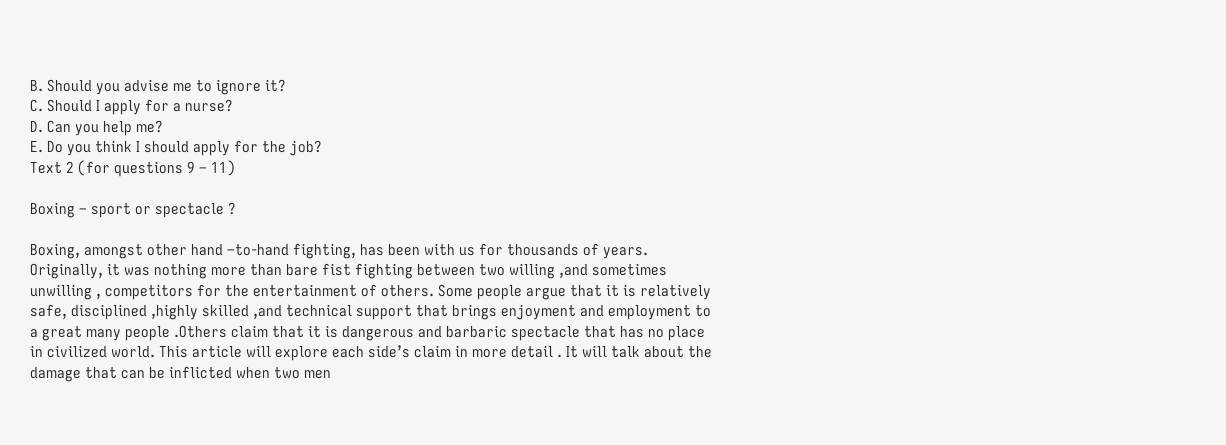B. Should you advise me to ignore it?
C. Should I apply for a nurse?
D. Can you help me?
E. Do you think I should apply for the job?
Text 2 (for questions 9 – 11)

Boxing – sport or spectacle ?

Boxing, amongst other hand –to-hand fighting, has been with us for thousands of years.
Originally, it was nothing more than bare fist fighting between two willing ,and sometimes
unwilling , competitors for the entertainment of others. Some people argue that it is relatively
safe, disciplined ,highly skilled ,and technical support that brings enjoyment and employment to
a great many people .Others claim that it is dangerous and barbaric spectacle that has no place
in civilized world. This article will explore each side’s claim in more detail . It will talk about the
damage that can be inflicted when two men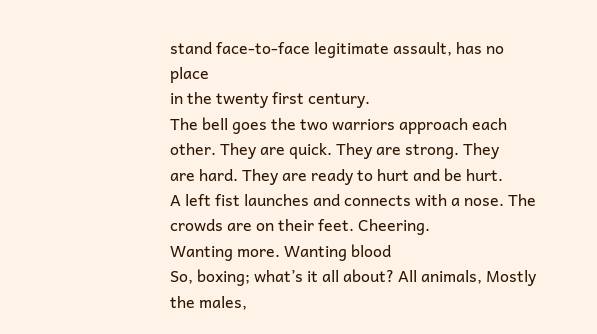stand face-to-face legitimate assault, has no place
in the twenty first century.
The bell goes the two warriors approach each other. They are quick. They are strong. They
are hard. They are ready to hurt and be hurt.
A left fist launches and connects with a nose. The crowds are on their feet. Cheering.
Wanting more. Wanting blood
So, boxing; what’s it all about? All animals, Mostly the males,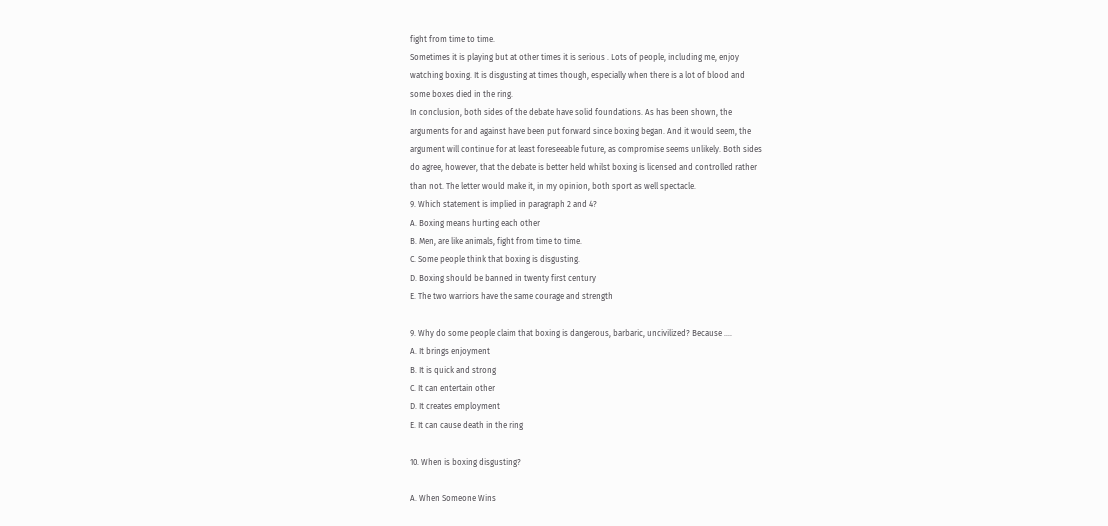fight from time to time.
Sometimes it is playing but at other times it is serious . Lots of people, including me, enjoy
watching boxing. It is disgusting at times though, especially when there is a lot of blood and
some boxes died in the ring.
In conclusion, both sides of the debate have solid foundations. As has been shown, the
arguments for and against have been put forward since boxing began. And it would seem, the
argument will continue for at least foreseeable future, as compromise seems unlikely. Both sides
do agree, however, that the debate is better held whilst boxing is licensed and controlled rather
than not. The letter would make it, in my opinion, both sport as well spectacle.
9. Which statement is implied in paragraph 2 and 4?
A. Boxing means hurting each other
B. Men, are like animals, fight from time to time.
C. Some people think that boxing is disgusting.
D. Boxing should be banned in twenty first century
E. The two warriors have the same courage and strength

9. Why do some people claim that boxing is dangerous, barbaric, uncivilized? Because ….
A. It brings enjoyment
B. It is quick and strong
C. It can entertain other
D. It creates employment
E. It can cause death in the ring

10. When is boxing disgusting?

A. When Someone Wins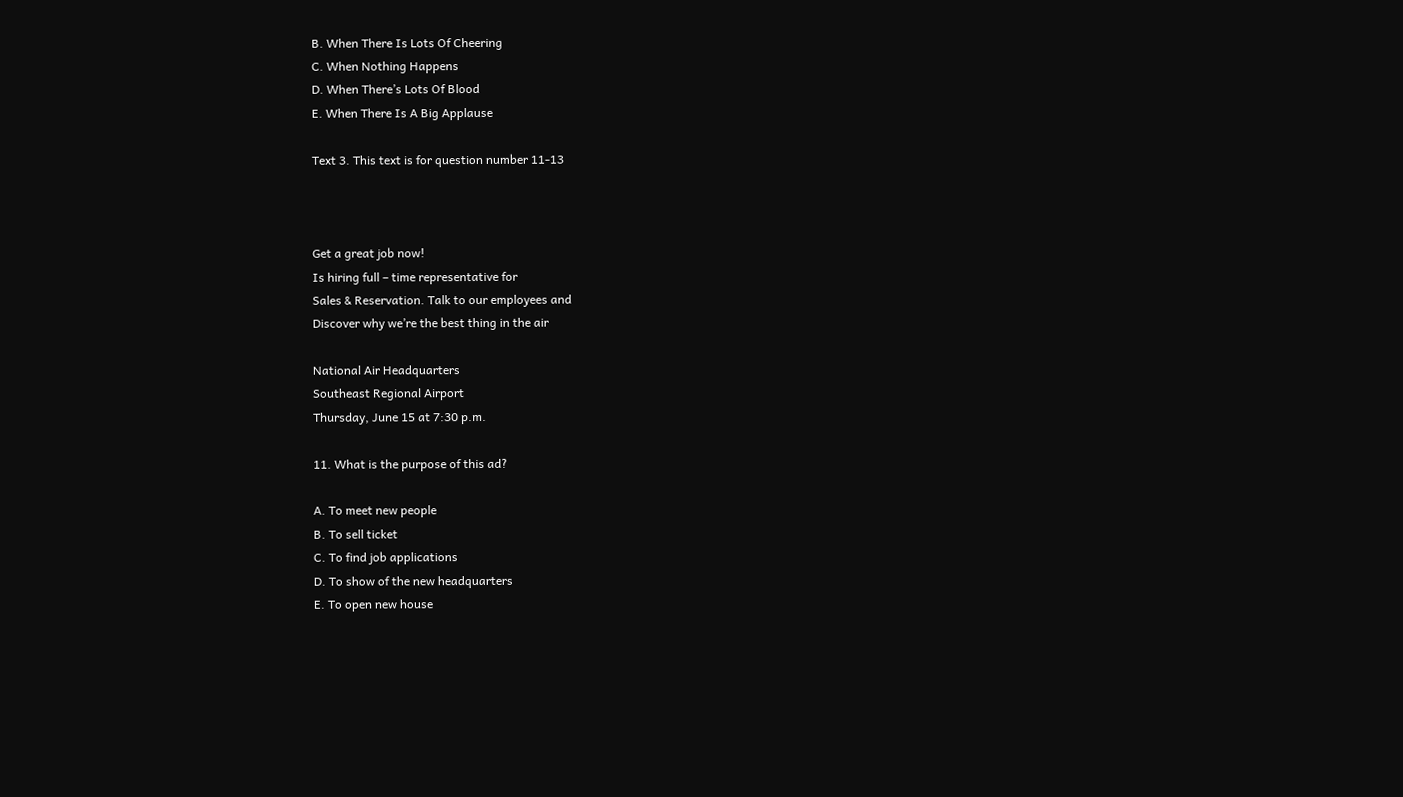B. When There Is Lots Of Cheering
C. When Nothing Happens
D. When There’s Lots Of Blood
E. When There Is A Big Applause

Text 3. This text is for question number 11-13



Get a great job now!
Is hiring full – time representative for
Sales & Reservation. Talk to our employees and
Discover why we’re the best thing in the air

National Air Headquarters
Southeast Regional Airport
Thursday, June 15 at 7:30 p.m.

11. What is the purpose of this ad?

A. To meet new people
B. To sell ticket
C. To find job applications
D. To show of the new headquarters
E. To open new house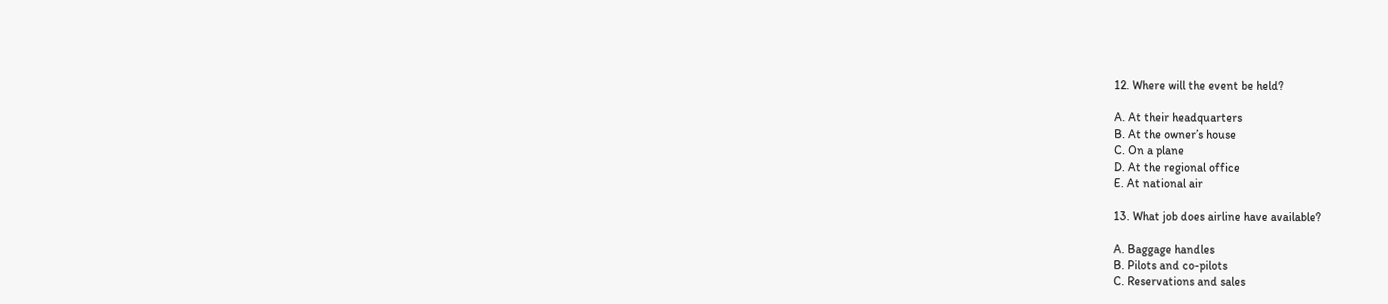12. Where will the event be held?

A. At their headquarters
B. At the owner’s house
C. On a plane
D. At the regional office
E. At national air

13. What job does airline have available?

A. Baggage handles
B. Pilots and co-pilots
C. Reservations and sales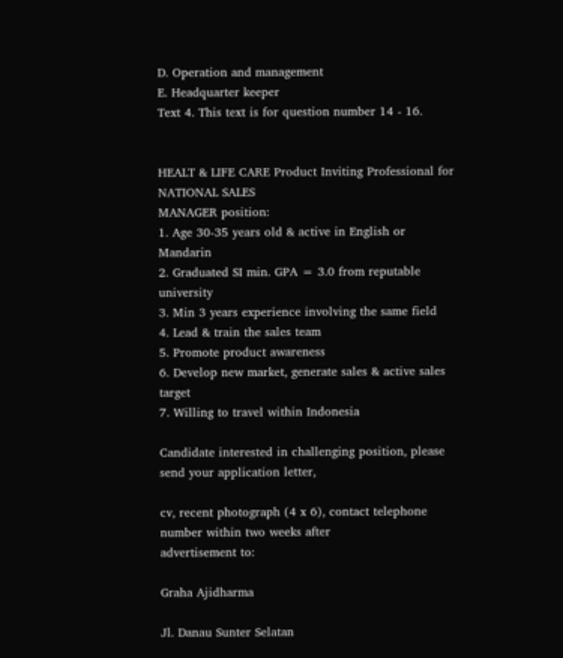D. Operation and management
E. Headquarter keeper
Text 4. This text is for question number 14 - 16.


HEALT & LIFE CARE Product Inviting Professional for NATIONAL SALES
MANAGER position:
1. Age 30-35 years old & active in English or Mandarin
2. Graduated SI min. GPA = 3.0 from reputable university
3. Min 3 years experience involving the same field
4. Lead & train the sales team
5. Promote product awareness
6. Develop new market, generate sales & active sales target
7. Willing to travel within Indonesia

Candidate interested in challenging position, please send your application letter,

cv, recent photograph (4 x 6), contact telephone number within two weeks after
advertisement to:

Graha Ajidharma

Jl. Danau Sunter Selatan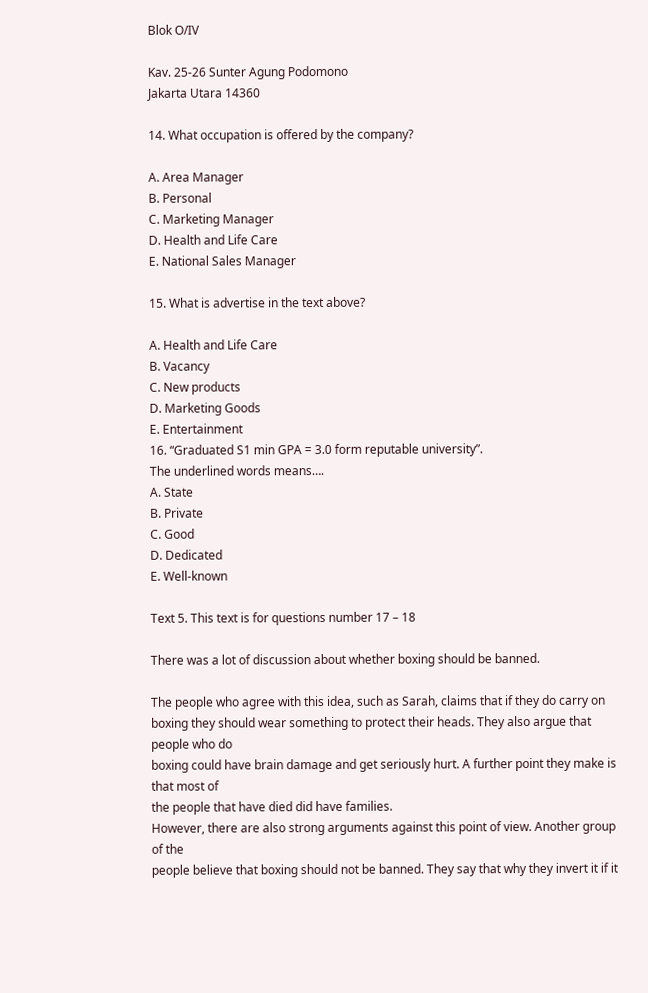Blok O/IV

Kav. 25-26 Sunter Agung Podomono
Jakarta Utara 14360

14. What occupation is offered by the company?

A. Area Manager
B. Personal
C. Marketing Manager
D. Health and Life Care
E. National Sales Manager

15. What is advertise in the text above?

A. Health and Life Care
B. Vacancy
C. New products
D. Marketing Goods
E. Entertainment
16. “Graduated S1 min GPA = 3.0 form reputable university”.
The underlined words means….
A. State
B. Private
C. Good
D. Dedicated
E. Well-known

Text 5. This text is for questions number 17 – 18

There was a lot of discussion about whether boxing should be banned.

The people who agree with this idea, such as Sarah, claims that if they do carry on
boxing they should wear something to protect their heads. They also argue that people who do
boxing could have brain damage and get seriously hurt. A further point they make is that most of
the people that have died did have families.
However, there are also strong arguments against this point of view. Another group of the
people believe that boxing should not be banned. They say that why they invert it if it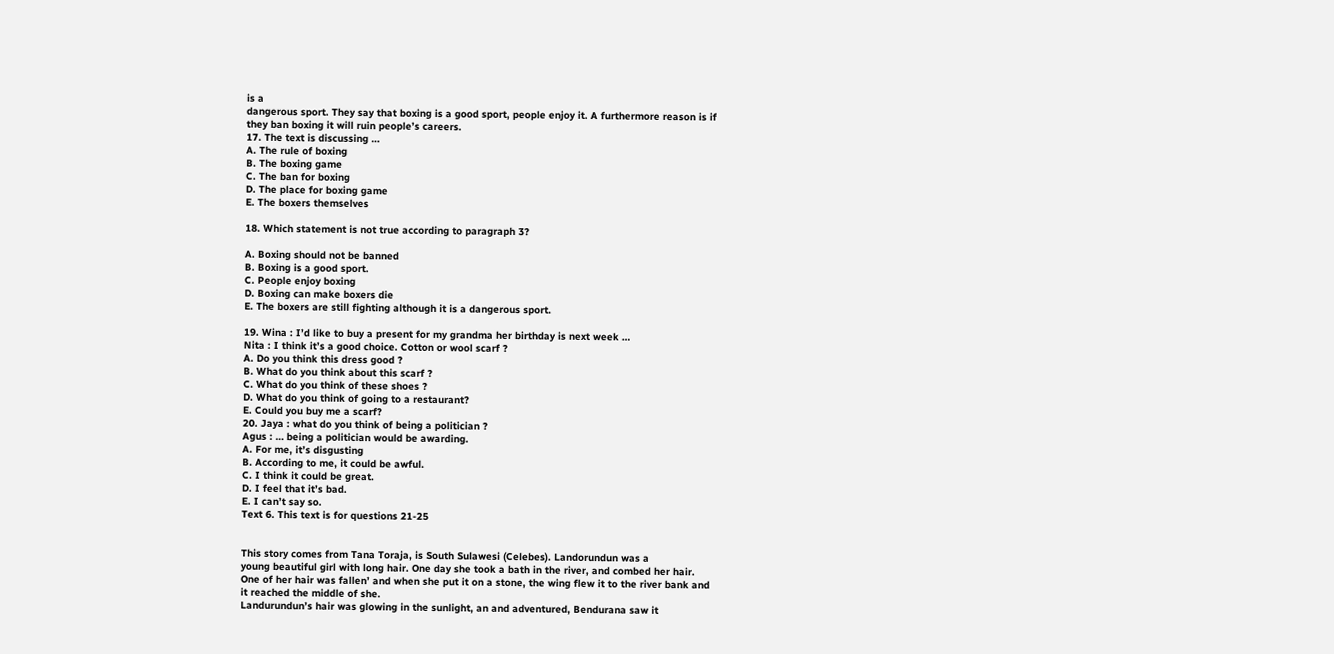is a
dangerous sport. They say that boxing is a good sport, people enjoy it. A furthermore reason is if
they ban boxing it will ruin people’s careers.
17. The text is discussing …
A. The rule of boxing
B. The boxing game
C. The ban for boxing
D. The place for boxing game
E. The boxers themselves

18. Which statement is not true according to paragraph 3?

A. Boxing should not be banned
B. Boxing is a good sport.
C. People enjoy boxing
D. Boxing can make boxers die
E. The boxers are still fighting although it is a dangerous sport.

19. Wina : I’d like to buy a present for my grandma her birthday is next week …
Nita : I think it’s a good choice. Cotton or wool scarf ?
A. Do you think this dress good ?
B. What do you think about this scarf ?
C. What do you think of these shoes ?
D. What do you think of going to a restaurant?
E. Could you buy me a scarf?
20. Jaya : what do you think of being a politician ?
Agus : … being a politician would be awarding.
A. For me, it’s disgusting
B. According to me, it could be awful.
C. I think it could be great.
D. I feel that it’s bad.
E. I can’t say so.
Text 6. This text is for questions 21-25


This story comes from Tana Toraja, is South Sulawesi (Celebes). Landorundun was a
young beautiful girl with long hair. One day she took a bath in the river, and combed her hair.
One of her hair was fallen’ and when she put it on a stone, the wing flew it to the river bank and
it reached the middle of she.
Landurundun’s hair was glowing in the sunlight, an and adventured, Bendurana saw it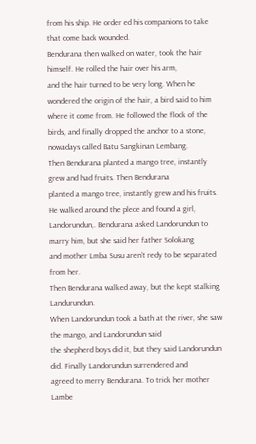from his ship. He order ed his companions to take that come back wounded.
Bendurana then walked on water, took the hair himself. He rolled the hair over his arm,
and the hair turned to be very long. When he wondered the origin of the hair, a bird said to him
where it come from. He followed the flock of the birds, and finally dropped the anchor to a stone,
nowadays called Batu Sangkinan Lembang.
Then Bendurana planted a mango tree, instantly grew and had fruits. Then Bendurana
planted a mango tree, instantly grew and his fruits. He walked around the plece and found a girl,
Landorundun,. Bendurana asked Landorundun to marry him, but she said her father Solokang
and mother Lmba Susu aren’t redy to be separated from her.
Then Bendurana walked away, but the kept stalking Landurundun.
When Landorundun took a bath at the river, she saw the mango, and Landorundun said
the shepherd boys did it, but they said Landorundun did. Finally Landorundun surrendered and
agreed to merry Bendurana. To trick her mother Lambe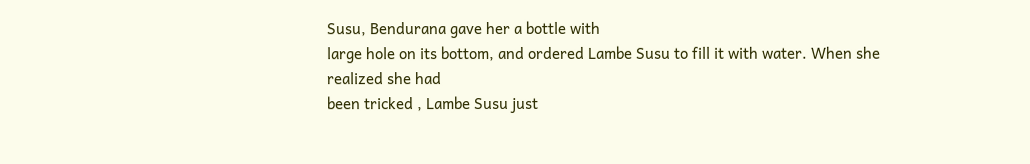Susu, Bendurana gave her a bottle with
large hole on its bottom, and ordered Lambe Susu to fill it with water. When she realized she had
been tricked , Lambe Susu just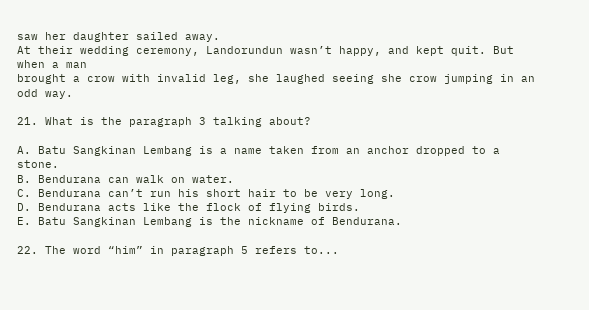saw her daughter sailed away.
At their wedding ceremony, Landorundun wasn’t happy, and kept quit. But when a man
brought a crow with invalid leg, she laughed seeing she crow jumping in an odd way.

21. What is the paragraph 3 talking about?

A. Batu Sangkinan Lembang is a name taken from an anchor dropped to a stone.
B. Bendurana can walk on water.
C. Bendurana can’t run his short hair to be very long.
D. Bendurana acts like the flock of flying birds.
E. Batu Sangkinan Lembang is the nickname of Bendurana.

22. The word “him” in paragraph 5 refers to...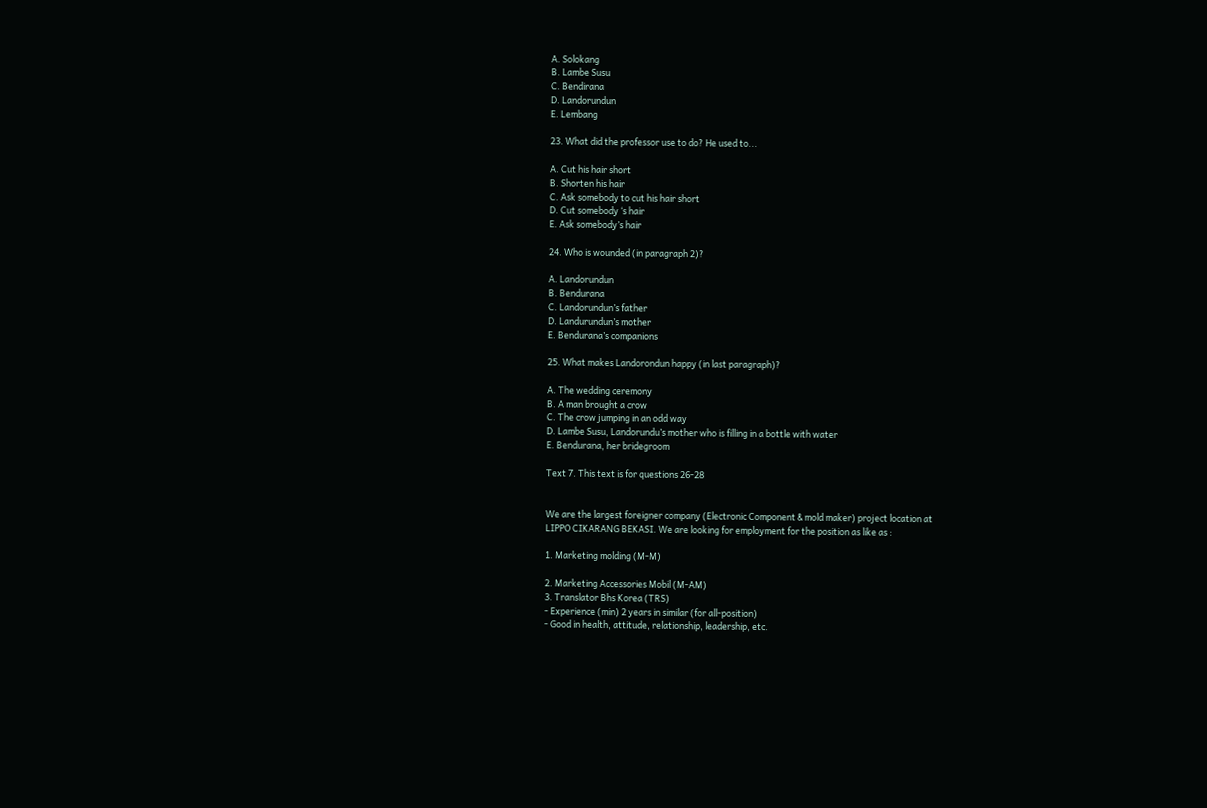A. Solokang
B. Lambe Susu
C. Bendirana
D. Landorundun
E. Lembang

23. What did the professor use to do? He used to...

A. Cut his hair short
B. Shorten his hair
C. Ask somebody to cut his hair short
D. Cut somebody ‘s hair
E. Ask somebody’s hair

24. Who is wounded (in paragraph 2)?

A. Landorundun
B. Bendurana
C. Landorundun’s father
D. Landurundun’s mother
E. Bendurana’s companions

25. What makes Landorondun happy (in last paragraph)?

A. The wedding ceremony
B. A man brought a crow
C. The crow jumping in an odd way
D. Lambe Susu, Landorundu’s mother who is filling in a bottle with water
E. Bendurana, her bridegroom

Text 7. This text is for questions 26-28


We are the largest foreigner company (Electronic Component & mold maker) project location at
LIPPO CIKARANG BEKASI. We are looking for employment for the position as like as :

1. Marketing molding (M-M)

2. Marketing Accessories Mobil (M-AM)
3. Translator Bhs Korea (TRS)
- Experience (min) 2 years in similar (for all-position)
- Good in health, attitude, relationship, leadership, etc.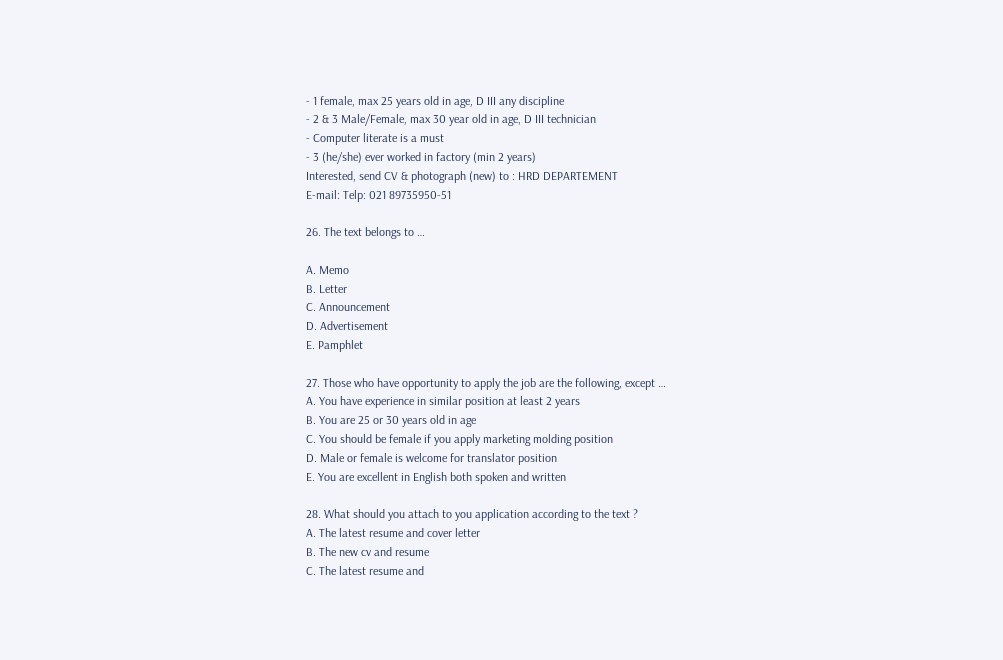- 1 female, max 25 years old in age, D III any discipline
- 2 & 3 Male/Female, max 30 year old in age, D III technician
- Computer literate is a must
- 3 (he/she) ever worked in factory (min 2 years)
Interested, send CV & photograph (new) to : HRD DEPARTEMENT
E-mail: Telp: 021 89735950-51

26. The text belongs to …

A. Memo
B. Letter
C. Announcement
D. Advertisement
E. Pamphlet

27. Those who have opportunity to apply the job are the following, except …
A. You have experience in similar position at least 2 years
B. You are 25 or 30 years old in age
C. You should be female if you apply marketing molding position
D. Male or female is welcome for translator position
E. You are excellent in English both spoken and written

28. What should you attach to you application according to the text ?
A. The latest resume and cover letter
B. The new cv and resume
C. The latest resume and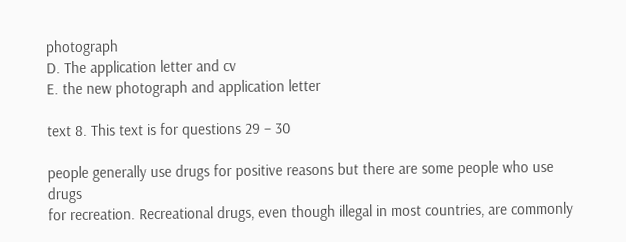photograph
D. The application letter and cv
E. the new photograph and application letter

text 8. This text is for questions 29 – 30

people generally use drugs for positive reasons but there are some people who use drugs
for recreation. Recreational drugs, even though illegal in most countries, are commonly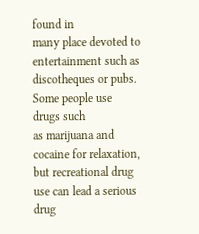found in
many place devoted to entertainment such as discotheques or pubs. Some people use drugs such
as marijuana and cocaine for relaxation, but recreational drug use can lead a serious drug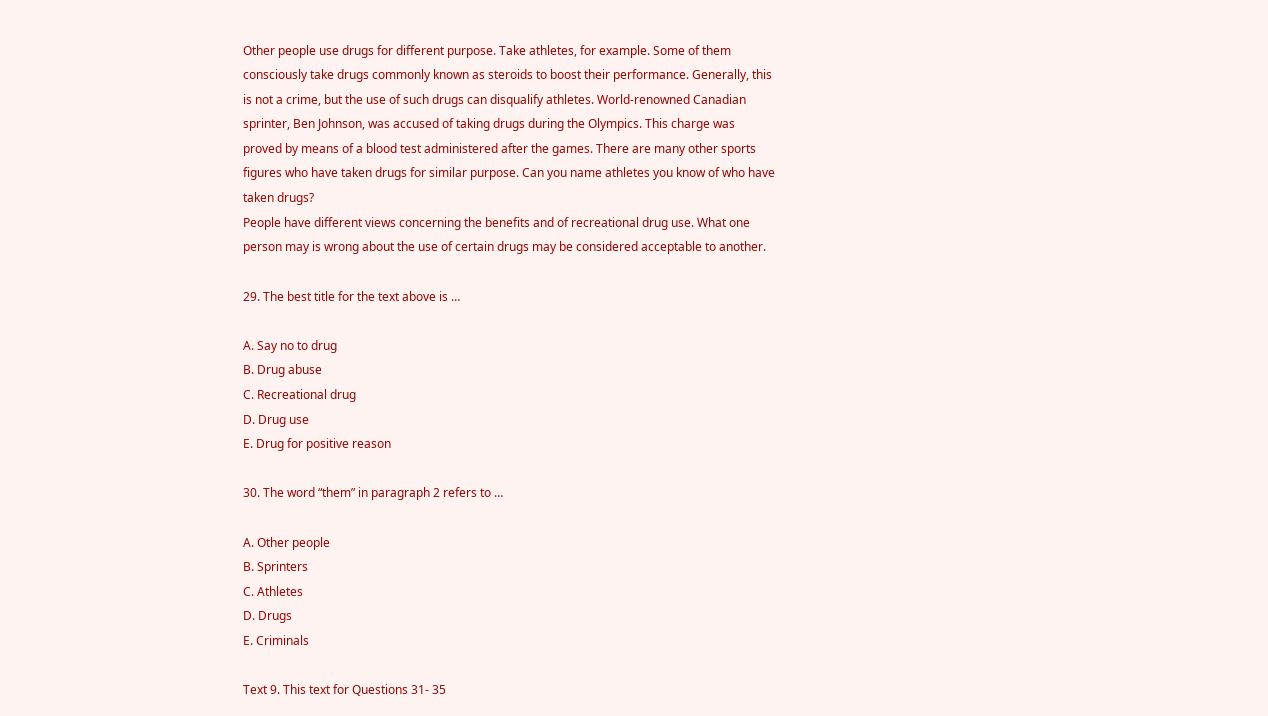Other people use drugs for different purpose. Take athletes, for example. Some of them
consciously take drugs commonly known as steroids to boost their performance. Generally, this
is not a crime, but the use of such drugs can disqualify athletes. World-renowned Canadian
sprinter, Ben Johnson, was accused of taking drugs during the Olympics. This charge was
proved by means of a blood test administered after the games. There are many other sports
figures who have taken drugs for similar purpose. Can you name athletes you know of who have
taken drugs?
People have different views concerning the benefits and of recreational drug use. What one
person may is wrong about the use of certain drugs may be considered acceptable to another.

29. The best title for the text above is …

A. Say no to drug
B. Drug abuse
C. Recreational drug
D. Drug use
E. Drug for positive reason

30. The word “them” in paragraph 2 refers to …

A. Other people
B. Sprinters
C. Athletes
D. Drugs
E. Criminals

Text 9. This text for Questions 31- 35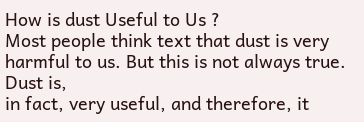How is dust Useful to Us ?
Most people think text that dust is very harmful to us. But this is not always true. Dust is,
in fact, very useful, and therefore, it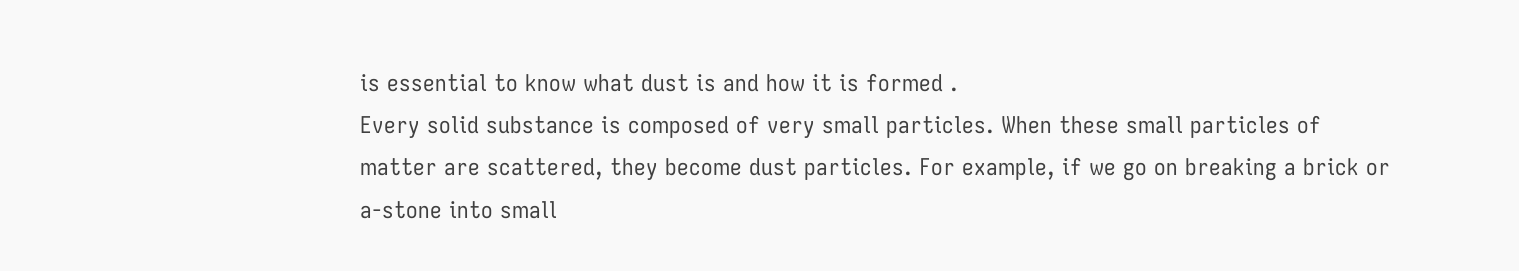is essential to know what dust is and how it is formed .
Every solid substance is composed of very small particles. When these small particles of
matter are scattered, they become dust particles. For example, if we go on breaking a brick or
a-stone into small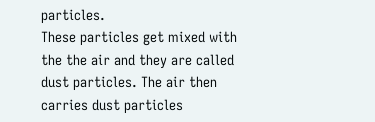particles.
These particles get mixed with the the air and they are called dust particles. The air then
carries dust particles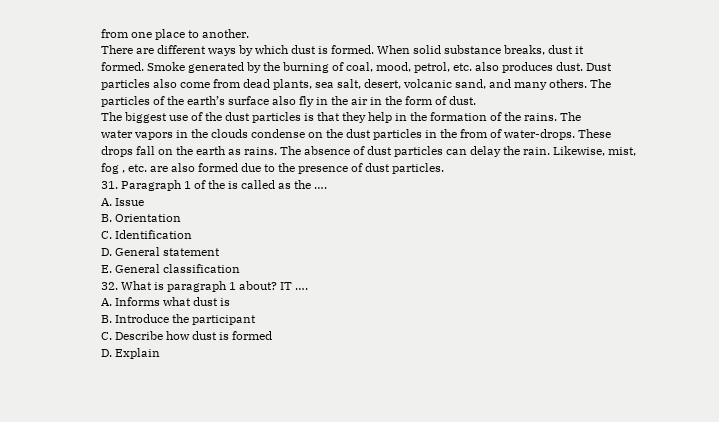from one place to another.
There are different ways by which dust is formed. When solid substance breaks, dust it
formed. Smoke generated by the burning of coal, mood, petrol, etc. also produces dust. Dust
particles also come from dead plants, sea salt, desert, volcanic sand, and many others. The
particles of the earth’s surface also fly in the air in the form of dust.
The biggest use of the dust particles is that they help in the formation of the rains. The
water vapors in the clouds condense on the dust particles in the from of water-drops. These
drops fall on the earth as rains. The absence of dust particles can delay the rain. Likewise, mist,
fog , etc. are also formed due to the presence of dust particles.
31. Paragraph 1 of the is called as the ….
A. Issue
B. Orientation
C. Identification
D. General statement
E. General classification
32. What is paragraph 1 about? IT ….
A. Informs what dust is
B. Introduce the participant
C. Describe how dust is formed
D. Explain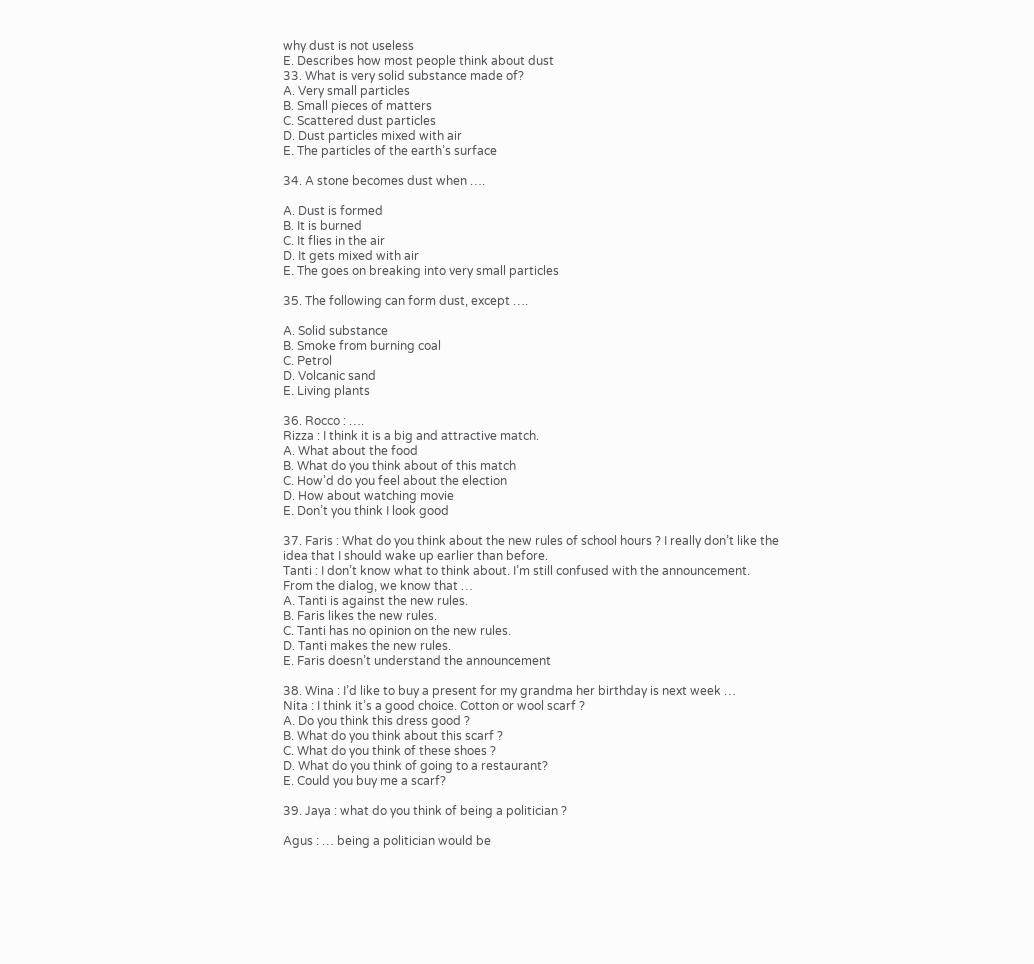why dust is not useless
E. Describes how most people think about dust
33. What is very solid substance made of?
A. Very small particles
B. Small pieces of matters
C. Scattered dust particles
D. Dust particles mixed with air
E. The particles of the earth’s surface

34. A stone becomes dust when ….

A. Dust is formed
B. It is burned
C. It flies in the air
D. It gets mixed with air
E. The goes on breaking into very small particles

35. The following can form dust, except ….

A. Solid substance
B. Smoke from burning coal
C. Petrol
D. Volcanic sand
E. Living plants

36. Rocco : ….
Rizza : I think it is a big and attractive match.
A. What about the food
B. What do you think about of this match
C. How’d do you feel about the election
D. How about watching movie
E. Don’t you think I look good

37. Faris : What do you think about the new rules of school hours ? I really don’t like the
idea that I should wake up earlier than before.
Tanti : I don’t know what to think about. I’m still confused with the announcement.
From the dialog, we know that …
A. Tanti is against the new rules.
B. Faris likes the new rules.
C. Tanti has no opinion on the new rules.
D. Tanti makes the new rules.
E. Faris doesn’t understand the announcement

38. Wina : I’d like to buy a present for my grandma her birthday is next week …
Nita : I think it’s a good choice. Cotton or wool scarf ?
A. Do you think this dress good ?
B. What do you think about this scarf ?
C. What do you think of these shoes ?
D. What do you think of going to a restaurant?
E. Could you buy me a scarf?

39. Jaya : what do you think of being a politician ?

Agus : … being a politician would be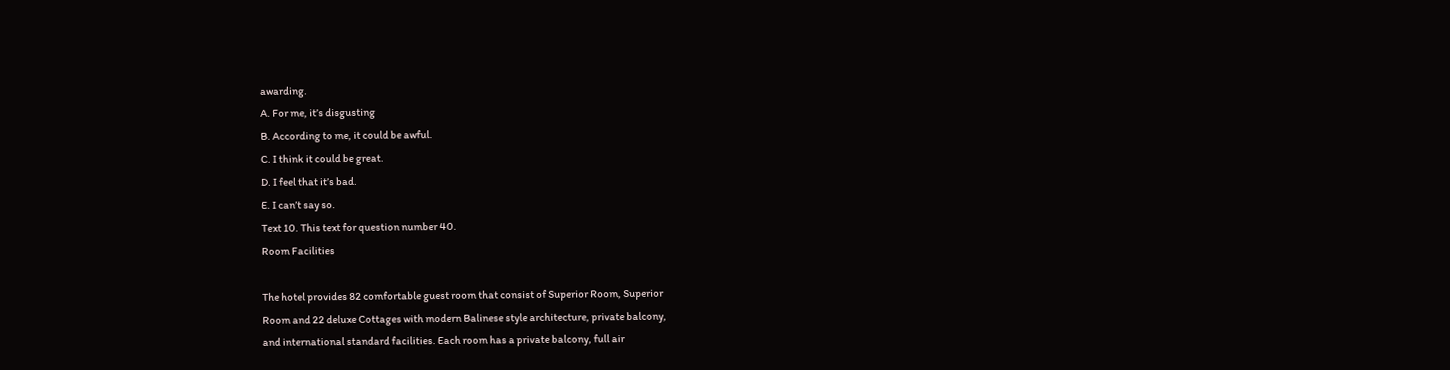awarding.
A. For me, it’s disgusting
B. According to me, it could be awful.
C. I think it could be great.
D. I feel that it’s bad.
E. I can’t say so.
Text 10. This text for question number 40.
Room Facilities

The hotel provides 82 comfortable guest room that consist of Superior Room, Superior
Room and 22 deluxe Cottages with modern Balinese style architecture, private balcony,
and international standard facilities. Each room has a private balcony, full air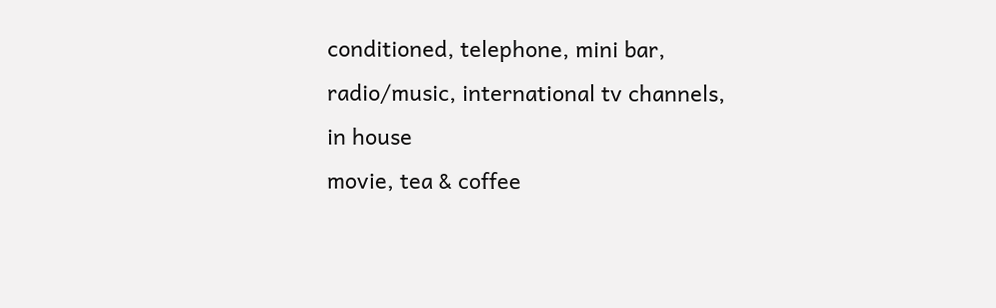conditioned, telephone, mini bar, radio/music, international tv channels, in house
movie, tea & coffee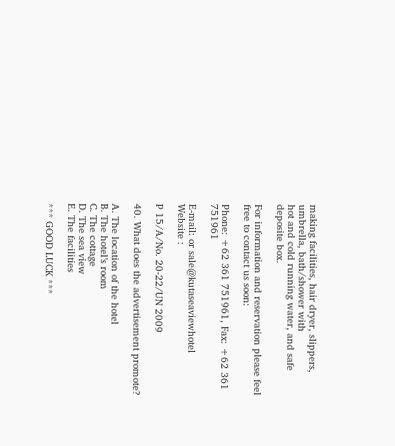making facilities, hair dryer, slippers, umbrella, bath/shower with
hot and cold running water, and safe deposite box.

For information and reservation please feel free to contact us soon:

Phone: +62 361 751961, Fax: +62 361 751961

E-mail: or sale@kutaseaviewhotel
Website :

P 15/A/No. 20-22/UN 2009

40. What does the advertisement promote?

A. The location of the hotel
B. The hotel’s room
C. The cottage
D. The sea view
E. The facilities

*** GOOD LUCK ***